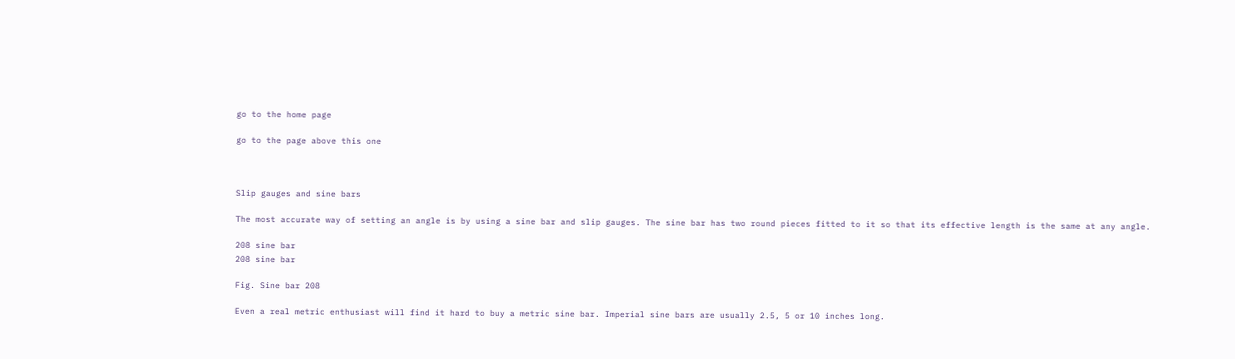go to the home page

go to the page above this one



Slip gauges and sine bars

The most accurate way of setting an angle is by using a sine bar and slip gauges. The sine bar has two round pieces fitted to it so that its effective length is the same at any angle.

208 sine bar
208 sine bar

Fig. Sine bar 208

Even a real metric enthusiast will find it hard to buy a metric sine bar. Imperial sine bars are usually 2.5, 5 or 10 inches long.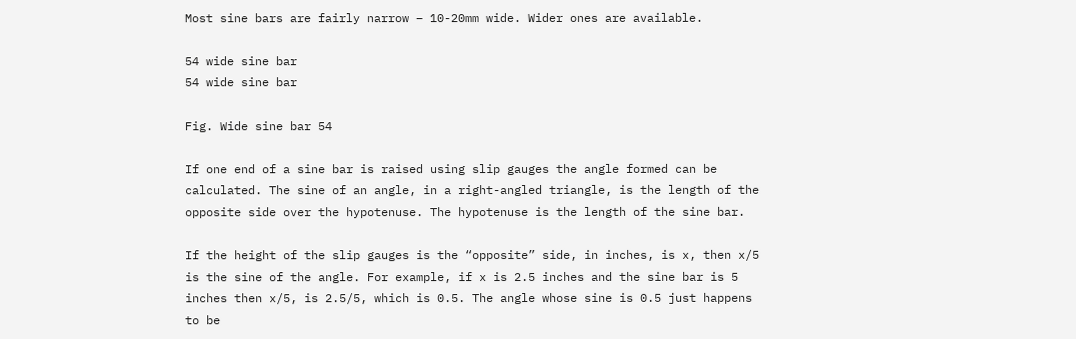Most sine bars are fairly narrow – 10-20mm wide. Wider ones are available.

54 wide sine bar
54 wide sine bar

Fig. Wide sine bar 54

If one end of a sine bar is raised using slip gauges the angle formed can be calculated. The sine of an angle, in a right-angled triangle, is the length of the opposite side over the hypotenuse. The hypotenuse is the length of the sine bar.

If the height of the slip gauges is the “opposite” side, in inches, is x, then x/5 is the sine of the angle. For example, if x is 2.5 inches and the sine bar is 5 inches then x/5, is 2.5/5, which is 0.5. The angle whose sine is 0.5 just happens to be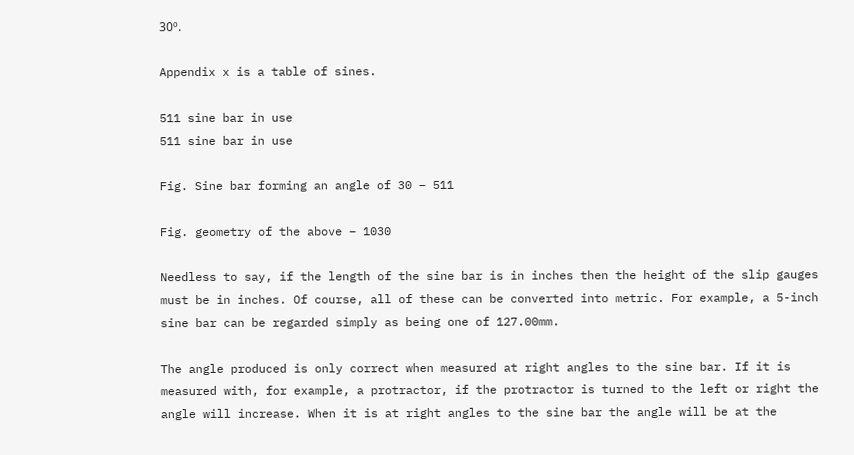30º.

Appendix x is a table of sines.

511 sine bar in use
511 sine bar in use

Fig. Sine bar forming an angle of 30 – 511

Fig. geometry of the above – 1030

Needless to say, if the length of the sine bar is in inches then the height of the slip gauges must be in inches. Of course, all of these can be converted into metric. For example, a 5-inch sine bar can be regarded simply as being one of 127.00mm.

The angle produced is only correct when measured at right angles to the sine bar. If it is measured with, for example, a protractor, if the protractor is turned to the left or right the angle will increase. When it is at right angles to the sine bar the angle will be at the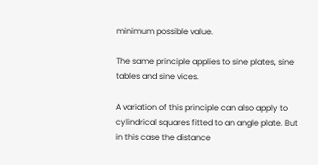minimum possible value.

The same principle applies to sine plates, sine tables and sine vices.

A variation of this principle can also apply to cylindrical squares fitted to an angle plate. But in this case the distance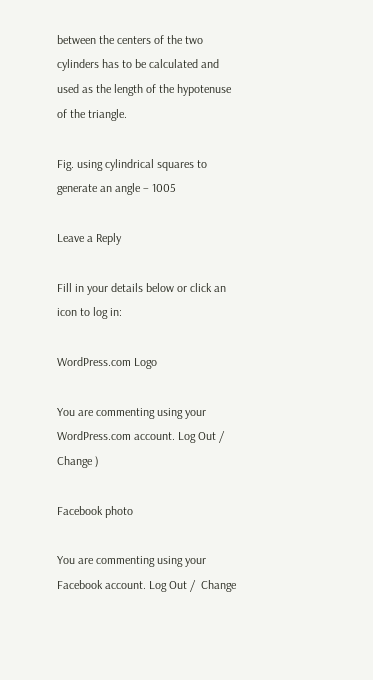between the centers of the two cylinders has to be calculated and used as the length of the hypotenuse of the triangle.

Fig. using cylindrical squares to generate an angle – 1005

Leave a Reply

Fill in your details below or click an icon to log in:

WordPress.com Logo

You are commenting using your WordPress.com account. Log Out /  Change )

Facebook photo

You are commenting using your Facebook account. Log Out /  Change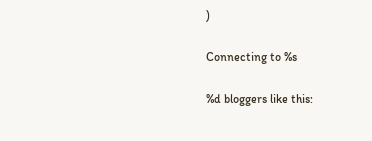)

Connecting to %s

%d bloggers like this: